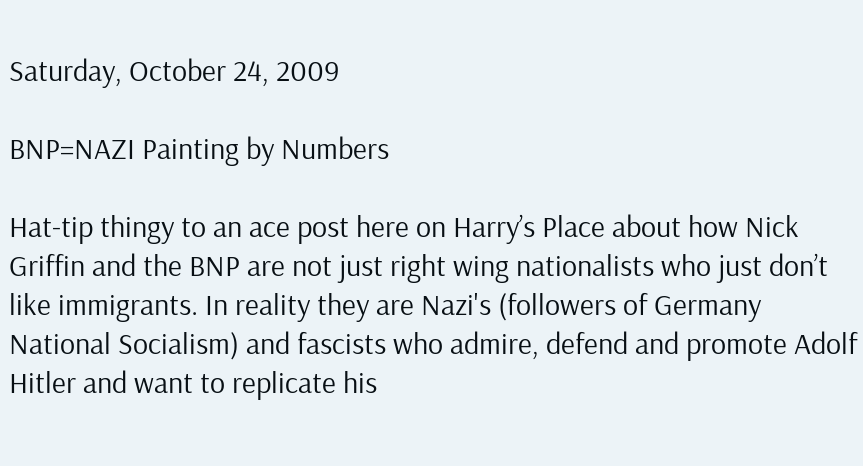Saturday, October 24, 2009

BNP=NAZI Painting by Numbers

Hat-tip thingy to an ace post here on Harry’s Place about how Nick Griffin and the BNP are not just right wing nationalists who just don’t like immigrants. In reality they are Nazi's (followers of Germany National Socialism) and fascists who admire, defend and promote Adolf Hitler and want to replicate his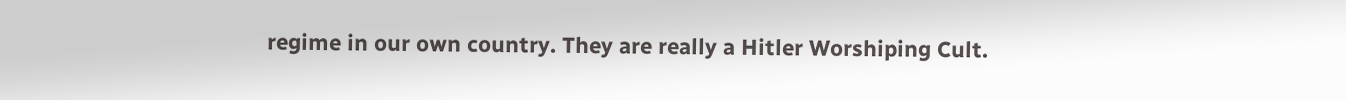regime in our own country. They are really a Hitler Worshiping Cult.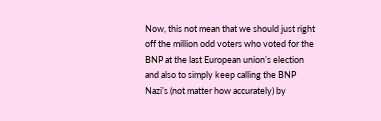Now, this not mean that we should just right off the million odd voters who voted for the BNP at the last European union’s election and also to simply keep calling the BNP Nazi’s (not matter how accurately) by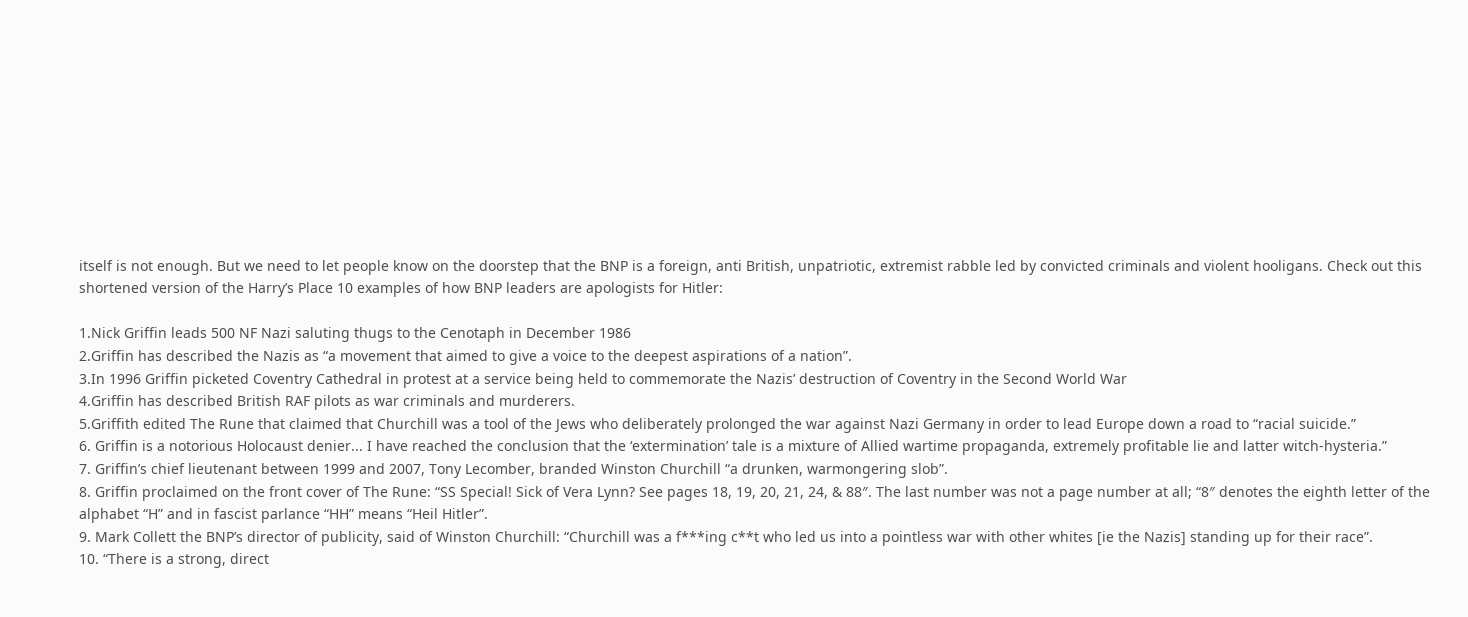itself is not enough. But we need to let people know on the doorstep that the BNP is a foreign, anti British, unpatriotic, extremist rabble led by convicted criminals and violent hooligans. Check out this shortened version of the Harry’s Place 10 examples of how BNP leaders are apologists for Hitler:

1.Nick Griffin leads 500 NF Nazi saluting thugs to the Cenotaph in December 1986
2.Griffin has described the Nazis as “a movement that aimed to give a voice to the deepest aspirations of a nation”.
3.In 1996 Griffin picketed Coventry Cathedral in protest at a service being held to commemorate the Nazis’ destruction of Coventry in the Second World War
4.Griffin has described British RAF pilots as war criminals and murderers.
5.Griffith edited The Rune that claimed that Churchill was a tool of the Jews who deliberately prolonged the war against Nazi Germany in order to lead Europe down a road to “racial suicide.”
6. Griffin is a notorious Holocaust denier... I have reached the conclusion that the ‘extermination’ tale is a mixture of Allied wartime propaganda, extremely profitable lie and latter witch-hysteria.”
7. Griffin’s chief lieutenant between 1999 and 2007, Tony Lecomber, branded Winston Churchill “a drunken, warmongering slob”.
8. Griffin proclaimed on the front cover of The Rune: “SS Special! Sick of Vera Lynn? See pages 18, 19, 20, 21, 24, & 88″. The last number was not a page number at all; “8″ denotes the eighth letter of the alphabet “H” and in fascist parlance “HH” means “Heil Hitler”.
9. Mark Collett the BNP’s director of publicity, said of Winston Churchill: “Churchill was a f***ing c**t who led us into a pointless war with other whites [ie the Nazis] standing up for their race”.
10. “There is a strong, direct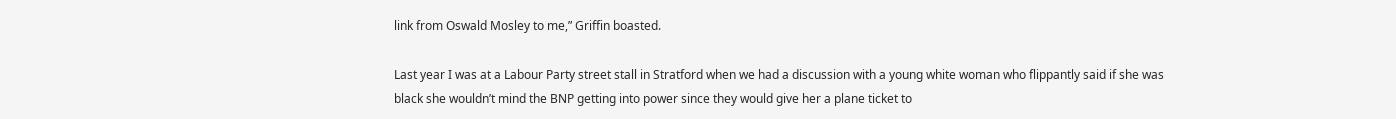link from Oswald Mosley to me,” Griffin boasted.

Last year I was at a Labour Party street stall in Stratford when we had a discussion with a young white woman who flippantly said if she was black she wouldn’t mind the BNP getting into power since they would give her a plane ticket to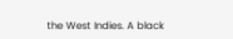the West Indies. A black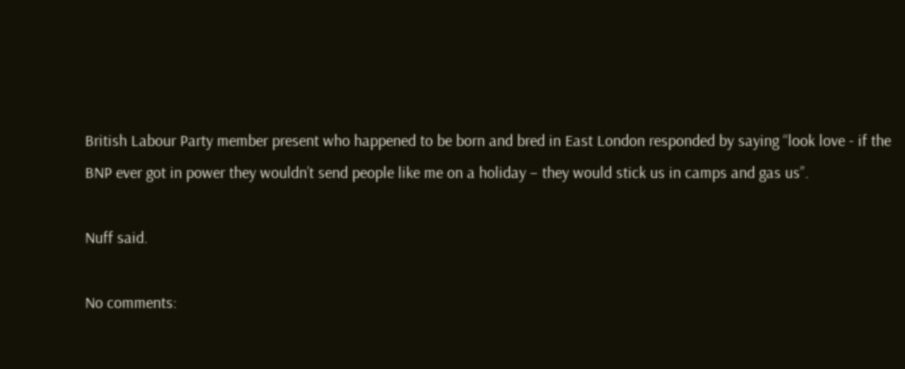British Labour Party member present who happened to be born and bred in East London responded by saying “look love - if the BNP ever got in power they wouldn’t send people like me on a holiday – they would stick us in camps and gas us”.

Nuff said.

No comments: